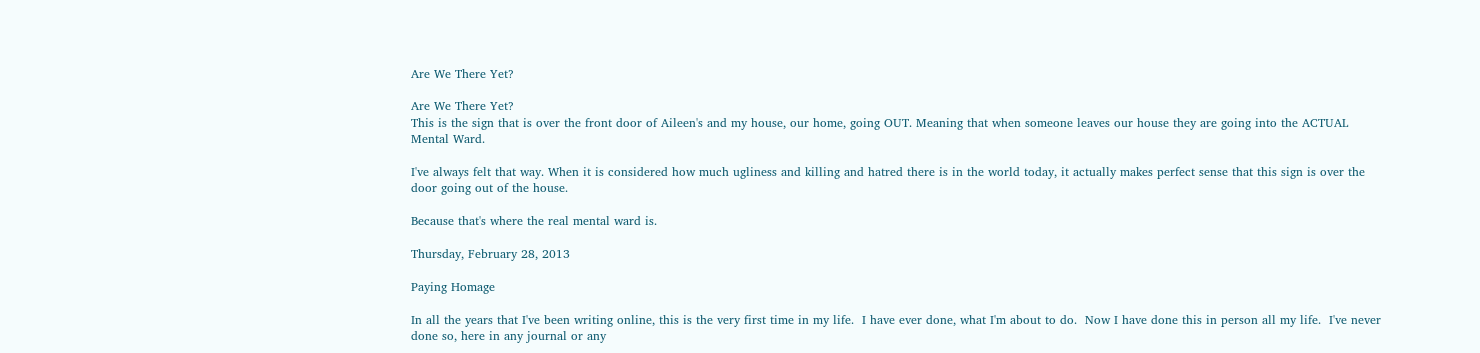Are We There Yet?

Are We There Yet?
This is the sign that is over the front door of Aileen's and my house, our home, going OUT. Meaning that when someone leaves our house they are going into the ACTUAL Mental Ward.

I've always felt that way. When it is considered how much ugliness and killing and hatred there is in the world today, it actually makes perfect sense that this sign is over the door going out of the house.

Because that's where the real mental ward is.

Thursday, February 28, 2013

Paying Homage

In all the years that I've been writing online, this is the very first time in my life.  I have ever done, what I'm about to do.  Now I have done this in person all my life.  I've never done so, here in any journal or any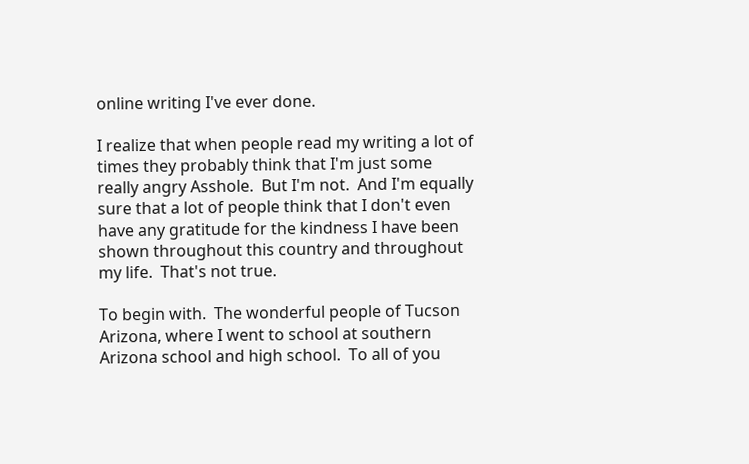online writing I've ever done.

I realize that when people read my writing a lot of times they probably think that I'm just some really angry Asshole.  But I'm not.  And I'm equally sure that a lot of people think that I don't even have any gratitude for the kindness I have been shown throughout this country and throughout my life.  That's not true.

To begin with.  The wonderful people of Tucson Arizona, where I went to school at southern Arizona school and high school.  To all of you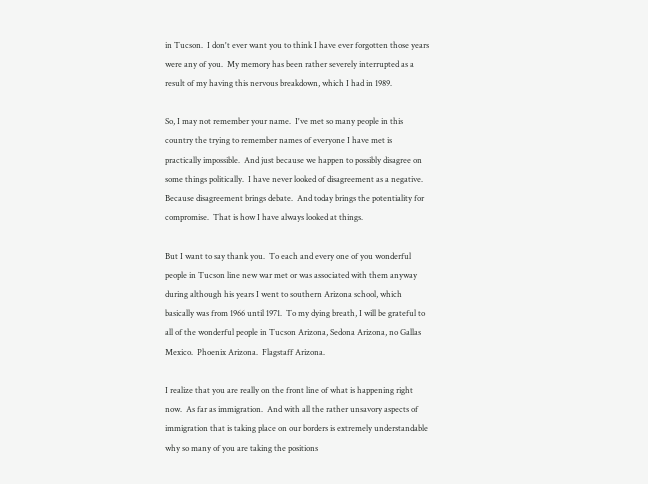in Tucson.  I don't ever want you to think I have ever forgotten those years were any of you.  My memory has been rather severely interrupted as a result of my having this nervous breakdown, which I had in 1989.

So, I may not remember your name.  I've met so many people in this country the trying to remember names of everyone I have met is practically impossible.  And just because we happen to possibly disagree on some things politically.  I have never looked of disagreement as a negative.  Because disagreement brings debate.  And today brings the potentiality for compromise.  That is how I have always looked at things.

But I want to say thank you.  To each and every one of you wonderful people in Tucson line new war met or was associated with them anyway during although his years I went to southern Arizona school, which basically was from 1966 until 1971.  To my dying breath, I will be grateful to all of the wonderful people in Tucson Arizona, Sedona Arizona, no Gallas Mexico.  Phoenix Arizona.  Flagstaff Arizona.

I realize that you are really on the front line of what is happening right now.  As far as immigration.  And with all the rather unsavory aspects of immigration that is taking place on our borders is extremely understandable why so many of you are taking the positions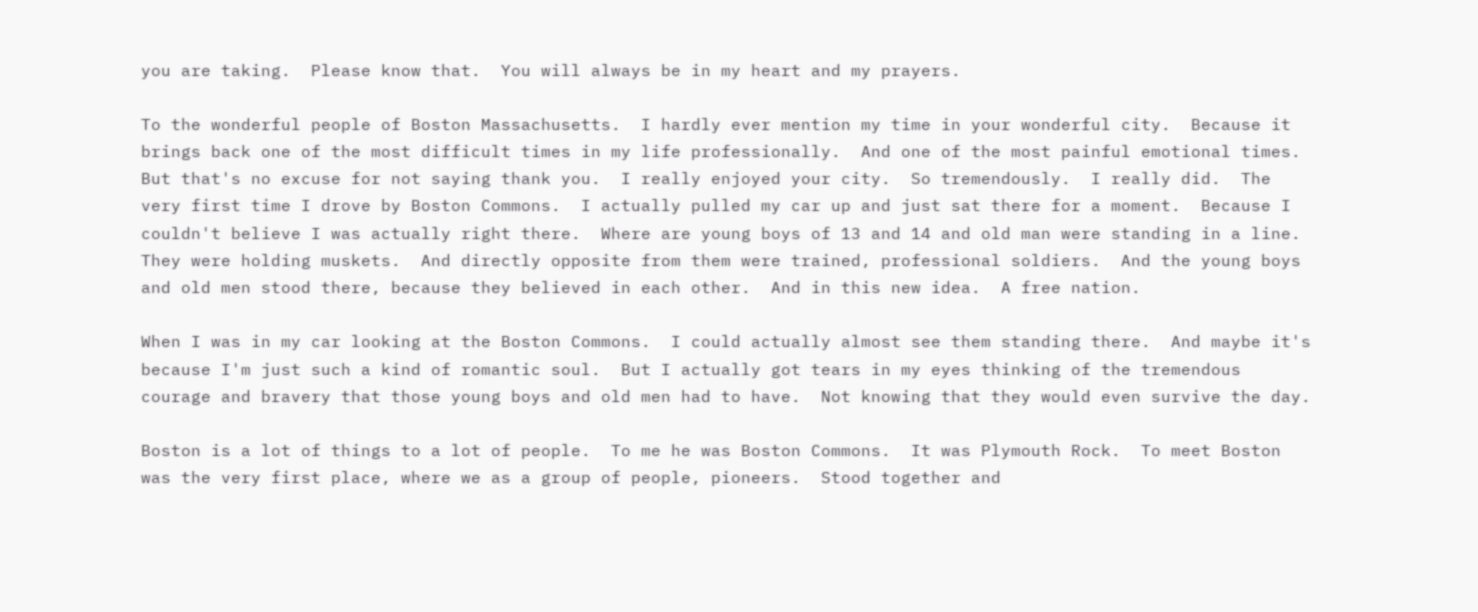you are taking.  Please know that.  You will always be in my heart and my prayers.

To the wonderful people of Boston Massachusetts.  I hardly ever mention my time in your wonderful city.  Because it brings back one of the most difficult times in my life professionally.  And one of the most painful emotional times.  But that's no excuse for not saying thank you.  I really enjoyed your city.  So tremendously.  I really did.  The very first time I drove by Boston Commons.  I actually pulled my car up and just sat there for a moment.  Because I couldn't believe I was actually right there.  Where are young boys of 13 and 14 and old man were standing in a line.  They were holding muskets.  And directly opposite from them were trained, professional soldiers.  And the young boys and old men stood there, because they believed in each other.  And in this new idea.  A free nation.

When I was in my car looking at the Boston Commons.  I could actually almost see them standing there.  And maybe it's because I'm just such a kind of romantic soul.  But I actually got tears in my eyes thinking of the tremendous courage and bravery that those young boys and old men had to have.  Not knowing that they would even survive the day.

Boston is a lot of things to a lot of people.  To me he was Boston Commons.  It was Plymouth Rock.  To meet Boston was the very first place, where we as a group of people, pioneers.  Stood together and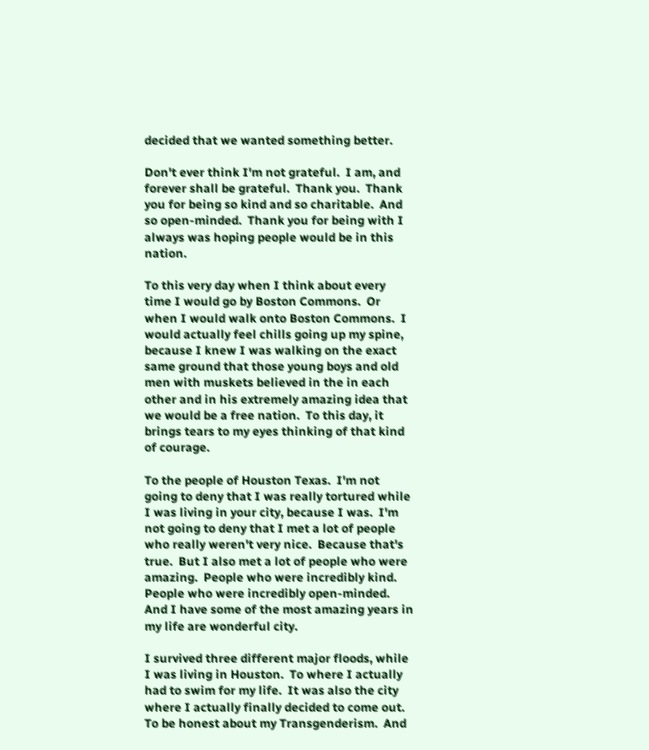decided that we wanted something better.

Don't ever think I'm not grateful.  I am, and forever shall be grateful.  Thank you.  Thank you for being so kind and so charitable.  And so open-minded.  Thank you for being with I always was hoping people would be in this nation.

To this very day when I think about every time I would go by Boston Commons.  Or when I would walk onto Boston Commons.  I would actually feel chills going up my spine, because I knew I was walking on the exact same ground that those young boys and old men with muskets believed in the in each other and in his extremely amazing idea that we would be a free nation.  To this day, it brings tears to my eyes thinking of that kind of courage.

To the people of Houston Texas.  I'm not going to deny that I was really tortured while I was living in your city, because I was.  I'm not going to deny that I met a lot of people who really weren't very nice.  Because that's true.  But I also met a lot of people who were amazing.  People who were incredibly kind.  People who were incredibly open-minded.  And I have some of the most amazing years in my life are wonderful city.

I survived three different major floods, while I was living in Houston.  To where I actually had to swim for my life.  It was also the city where I actually finally decided to come out.  To be honest about my Transgenderism.  And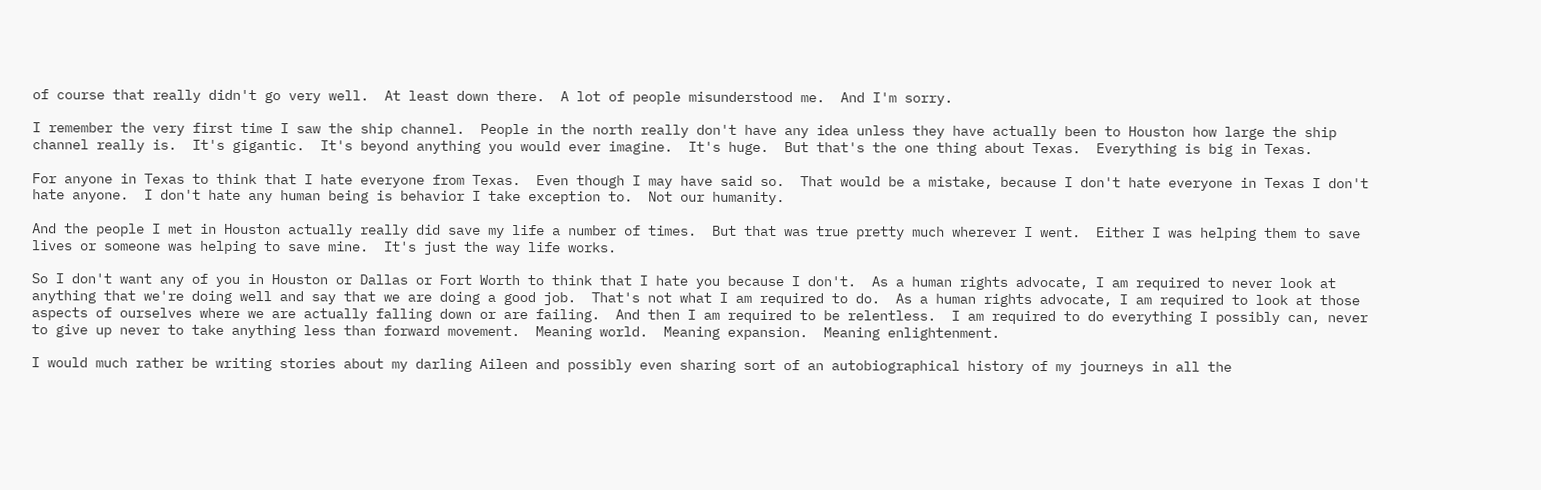of course that really didn't go very well.  At least down there.  A lot of people misunderstood me.  And I'm sorry.

I remember the very first time I saw the ship channel.  People in the north really don't have any idea unless they have actually been to Houston how large the ship channel really is.  It's gigantic.  It's beyond anything you would ever imagine.  It's huge.  But that's the one thing about Texas.  Everything is big in Texas.

For anyone in Texas to think that I hate everyone from Texas.  Even though I may have said so.  That would be a mistake, because I don't hate everyone in Texas I don't hate anyone.  I don't hate any human being is behavior I take exception to.  Not our humanity.

And the people I met in Houston actually really did save my life a number of times.  But that was true pretty much wherever I went.  Either I was helping them to save lives or someone was helping to save mine.  It's just the way life works.

So I don't want any of you in Houston or Dallas or Fort Worth to think that I hate you because I don't.  As a human rights advocate, I am required to never look at anything that we're doing well and say that we are doing a good job.  That's not what I am required to do.  As a human rights advocate, I am required to look at those aspects of ourselves where we are actually falling down or are failing.  And then I am required to be relentless.  I am required to do everything I possibly can, never to give up never to take anything less than forward movement.  Meaning world.  Meaning expansion.  Meaning enlightenment.

I would much rather be writing stories about my darling Aileen and possibly even sharing sort of an autobiographical history of my journeys in all the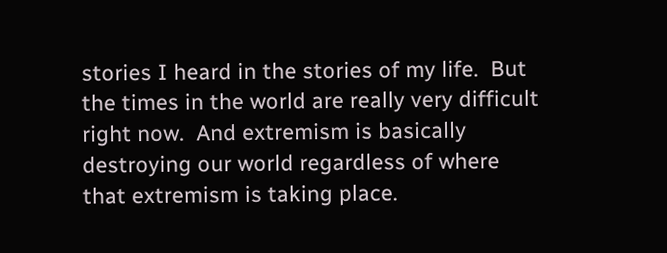stories I heard in the stories of my life.  But the times in the world are really very difficult right now.  And extremism is basically destroying our world regardless of where that extremism is taking place.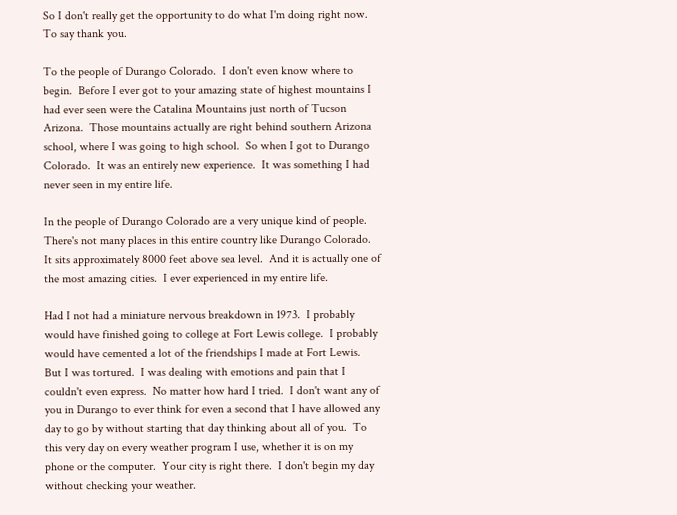So I don't really get the opportunity to do what I'm doing right now.  To say thank you.

To the people of Durango Colorado.  I don't even know where to begin.  Before I ever got to your amazing state of highest mountains I had ever seen were the Catalina Mountains just north of Tucson Arizona.  Those mountains actually are right behind southern Arizona school, where I was going to high school.  So when I got to Durango Colorado.  It was an entirely new experience.  It was something I had never seen in my entire life.

In the people of Durango Colorado are a very unique kind of people.  There's not many places in this entire country like Durango Colorado.  It sits approximately 8000 feet above sea level.  And it is actually one of the most amazing cities.  I ever experienced in my entire life.

Had I not had a miniature nervous breakdown in 1973.  I probably would have finished going to college at Fort Lewis college.  I probably would have cemented a lot of the friendships I made at Fort Lewis.  But I was tortured.  I was dealing with emotions and pain that I couldn't even express.  No matter how hard I tried.  I don't want any of you in Durango to ever think for even a second that I have allowed any day to go by without starting that day thinking about all of you.  To this very day on every weather program I use, whether it is on my phone or the computer.  Your city is right there.  I don't begin my day without checking your weather.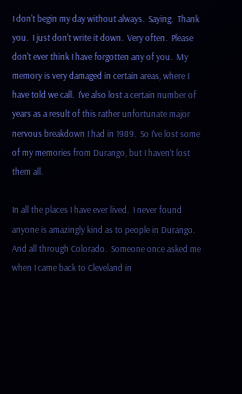I don't begin my day without always.  Saying.  Thank you.  I just don't write it down.  Very often.  Please don't ever think I have forgotten any of you.  My memory is very damaged in certain areas, where I have told we call.  I've also lost a certain number of years as a result of this rather unfortunate major nervous breakdown I had in 1989.  So I've lost some of my memories from Durango, but I haven't lost them all.

In all the places I have ever lived.  I never found anyone is amazingly kind as to people in Durango.  And all through Colorado.  Someone once asked me when I came back to Cleveland in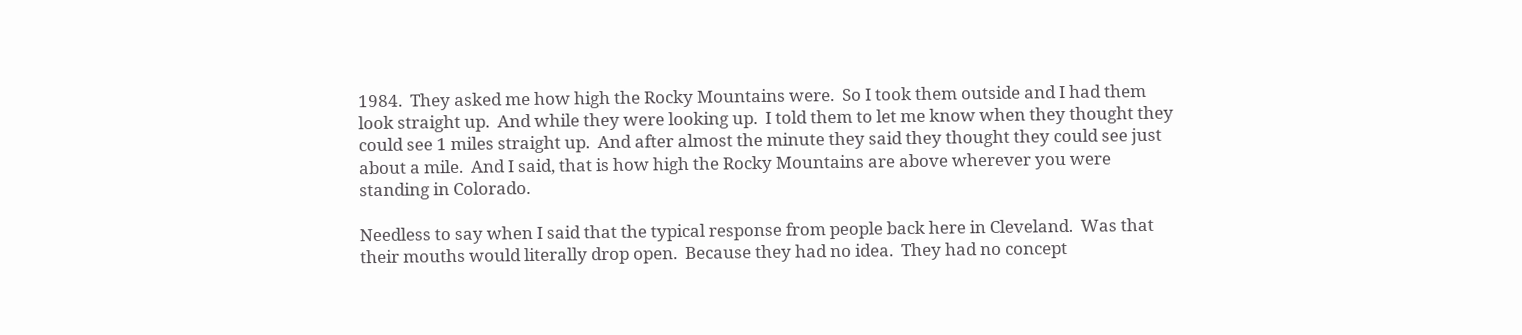1984.  They asked me how high the Rocky Mountains were.  So I took them outside and I had them look straight up.  And while they were looking up.  I told them to let me know when they thought they could see 1 miles straight up.  And after almost the minute they said they thought they could see just about a mile.  And I said, that is how high the Rocky Mountains are above wherever you were standing in Colorado.

Needless to say when I said that the typical response from people back here in Cleveland.  Was that their mouths would literally drop open.  Because they had no idea.  They had no concept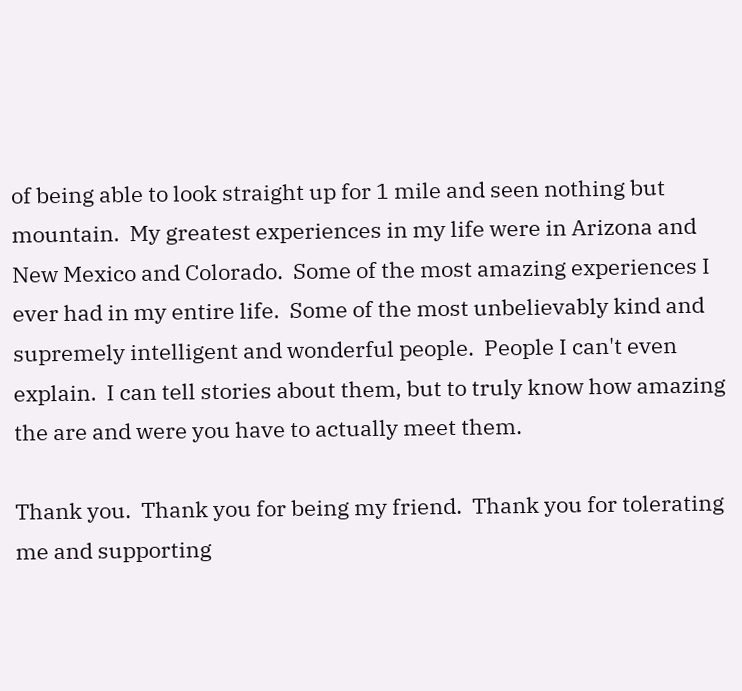of being able to look straight up for 1 mile and seen nothing but mountain.  My greatest experiences in my life were in Arizona and New Mexico and Colorado.  Some of the most amazing experiences I ever had in my entire life.  Some of the most unbelievably kind and supremely intelligent and wonderful people.  People I can't even explain.  I can tell stories about them, but to truly know how amazing the are and were you have to actually meet them.

Thank you.  Thank you for being my friend.  Thank you for tolerating me and supporting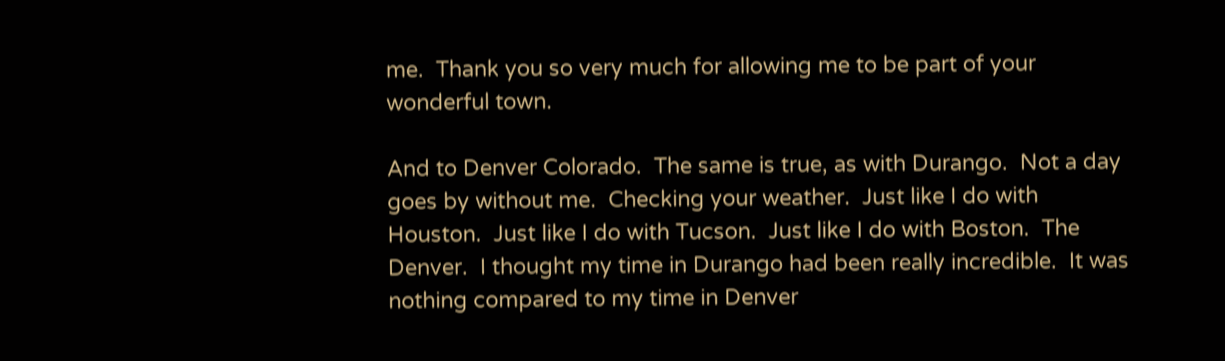me.  Thank you so very much for allowing me to be part of your wonderful town.

And to Denver Colorado.  The same is true, as with Durango.  Not a day goes by without me.  Checking your weather.  Just like I do with Houston.  Just like I do with Tucson.  Just like I do with Boston.  The Denver.  I thought my time in Durango had been really incredible.  It was nothing compared to my time in Denver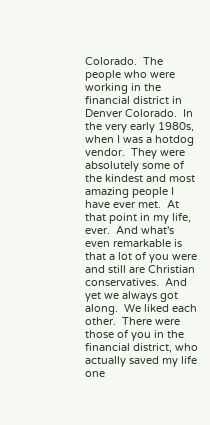Colorado.  The people who were working in the financial district in Denver Colorado.  In the very early 1980s, when I was a hotdog vendor.  They were absolutely some of the kindest and most amazing people I have ever met.  At that point in my life, ever.  And what's even remarkable is that a lot of you were and still are Christian conservatives.  And yet we always got along.  We liked each other.  There were those of you in the financial district, who actually saved my life one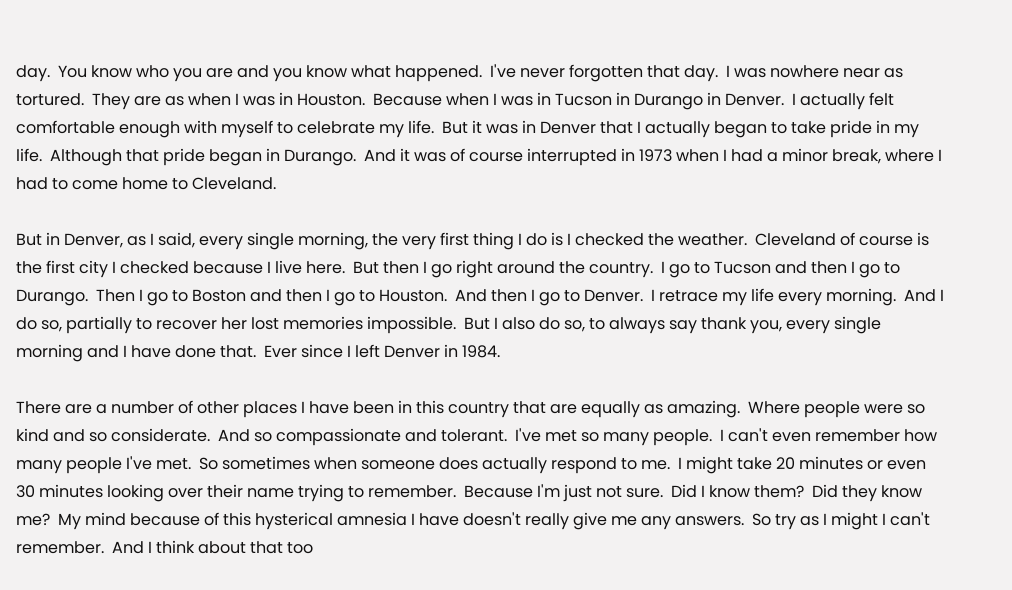day.  You know who you are and you know what happened.  I've never forgotten that day.  I was nowhere near as tortured.  They are as when I was in Houston.  Because when I was in Tucson in Durango in Denver.  I actually felt comfortable enough with myself to celebrate my life.  But it was in Denver that I actually began to take pride in my life.  Although that pride began in Durango.  And it was of course interrupted in 1973 when I had a minor break, where I had to come home to Cleveland.

But in Denver, as I said, every single morning, the very first thing I do is I checked the weather.  Cleveland of course is the first city I checked because I live here.  But then I go right around the country.  I go to Tucson and then I go to Durango.  Then I go to Boston and then I go to Houston.  And then I go to Denver.  I retrace my life every morning.  And I do so, partially to recover her lost memories impossible.  But I also do so, to always say thank you, every single morning and I have done that.  Ever since I left Denver in 1984.

There are a number of other places I have been in this country that are equally as amazing.  Where people were so kind and so considerate.  And so compassionate and tolerant.  I've met so many people.  I can't even remember how many people I've met.  So sometimes when someone does actually respond to me.  I might take 20 minutes or even 30 minutes looking over their name trying to remember.  Because I'm just not sure.  Did I know them?  Did they know me?  My mind because of this hysterical amnesia I have doesn't really give me any answers.  So try as I might I can't remember.  And I think about that too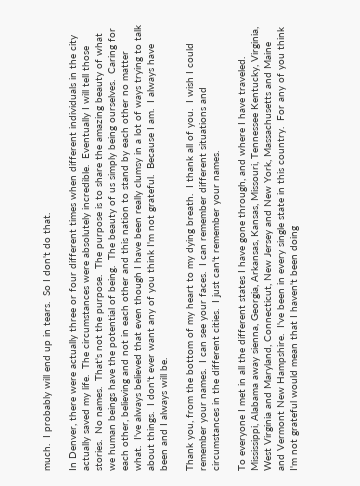much.  I probably will end up in tears.  So I don't do that.

In Denver, there were actually three or four different times when different individuals in the city actually saved my life.  The circumstances were absolutely incredible.  Eventually I will tell those stories.  No names.  That's not the purpose.  The purpose is to share the amazing beauty of what we human beings have the potential of being.  The beauty of us simply being ourselves.  Caring for each other, believing and not in each other and this nation to stand by each other no matter what.  I've always believed that even though I have been really clumsy in a lot of ways trying to talk about things.  I don't ever want any of you think I'm not grateful.  Because I am.  I always have been and I always will be.

Thank you, from the bottom of my heart to my dying breath.  I thank all of you.  I wish I could remember your names.  I can see your faces.  I can remember different situations and circumstances in the different cities.  I just can't remember your names.

To everyone I met in all the different states I have gone through, and where I have traveled.  Mississippi, Alabama away sienna, Georgia, Arkansas, Kansas, Missouri, Tennessee Kentucky, Virginia, West Virginia and Maryland, Connecticut, New Jersey and New York, Massachusetts and Maine and Vermont New Hampshire.  I've been in every single state in this country.  For any of you think I'm not grateful would mean that I haven't been doing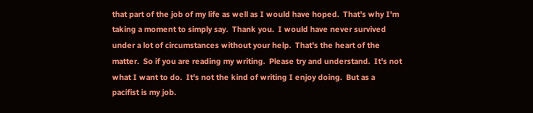that part of the job of my life as well as I would have hoped.  That's why I'm taking a moment to simply say.  Thank you.  I would have never survived under a lot of circumstances without your help.  That's the heart of the matter.  So if you are reading my writing.  Please try and understand.  It's not what I want to do.  It's not the kind of writing I enjoy doing.  But as a pacifist is my job.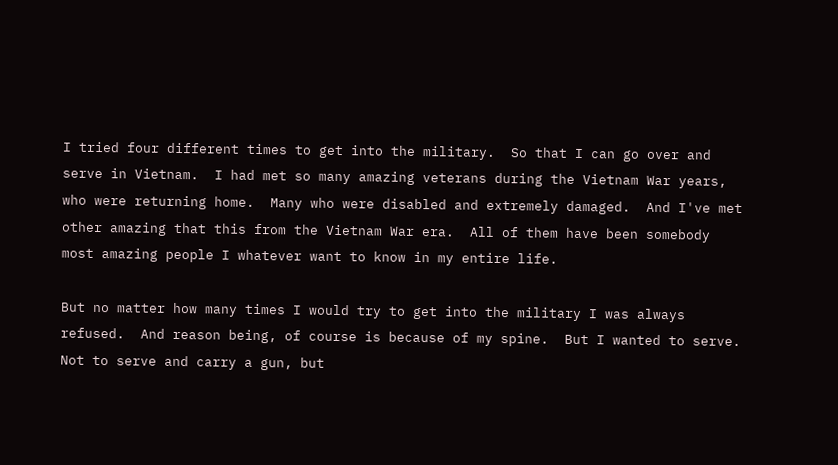I tried four different times to get into the military.  So that I can go over and serve in Vietnam.  I had met so many amazing veterans during the Vietnam War years, who were returning home.  Many who were disabled and extremely damaged.  And I've met other amazing that this from the Vietnam War era.  All of them have been somebody most amazing people I whatever want to know in my entire life.

But no matter how many times I would try to get into the military I was always refused.  And reason being, of course is because of my spine.  But I wanted to serve.  Not to serve and carry a gun, but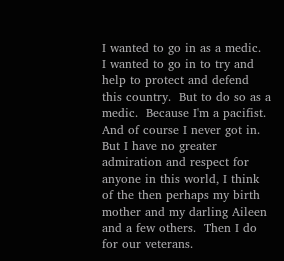I wanted to go in as a medic.  I wanted to go in to try and help to protect and defend this country.  But to do so as a medic.  Because I'm a pacifist.  And of course I never got in.  But I have no greater admiration and respect for anyone in this world, I think of the then perhaps my birth mother and my darling Aileen and a few others.  Then I do for our veterans.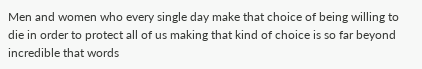Men and women who every single day make that choice of being willing to die in order to protect all of us making that kind of choice is so far beyond incredible that words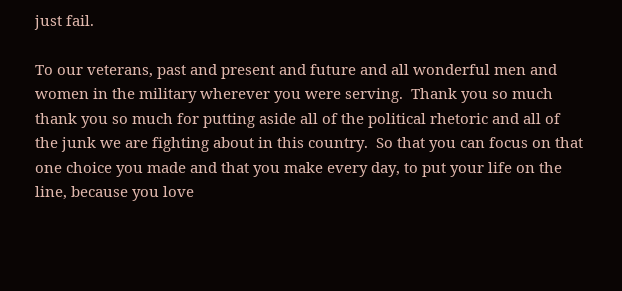just fail.

To our veterans, past and present and future and all wonderful men and women in the military wherever you were serving.  Thank you so much thank you so much for putting aside all of the political rhetoric and all of the junk we are fighting about in this country.  So that you can focus on that one choice you made and that you make every day, to put your life on the line, because you love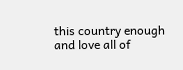this country enough and love all of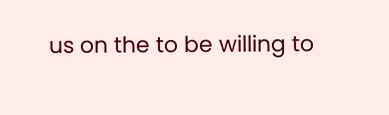us on the to be willing to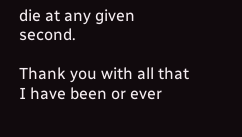die at any given second.

Thank you with all that I have been or ever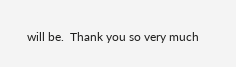will be.  Thank you so very much